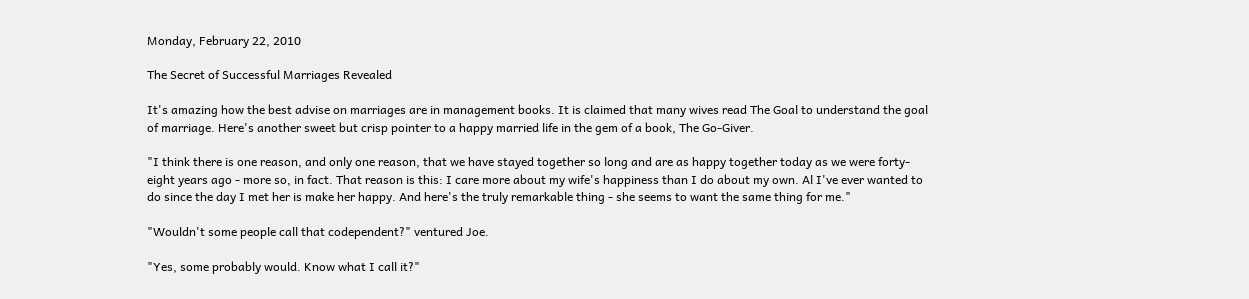Monday, February 22, 2010

The Secret of Successful Marriages Revealed

It's amazing how the best advise on marriages are in management books. It is claimed that many wives read The Goal to understand the goal of marriage. Here's another sweet but crisp pointer to a happy married life in the gem of a book, The Go-Giver.

"I think there is one reason, and only one reason, that we have stayed together so long and are as happy together today as we were forty-eight years ago - more so, in fact. That reason is this: I care more about my wife's happiness than I do about my own. Al I've ever wanted to do since the day I met her is make her happy. And here's the truly remarkable thing - she seems to want the same thing for me."

"Wouldn't some people call that codependent?" ventured Joe.

"Yes, some probably would. Know what I call it?"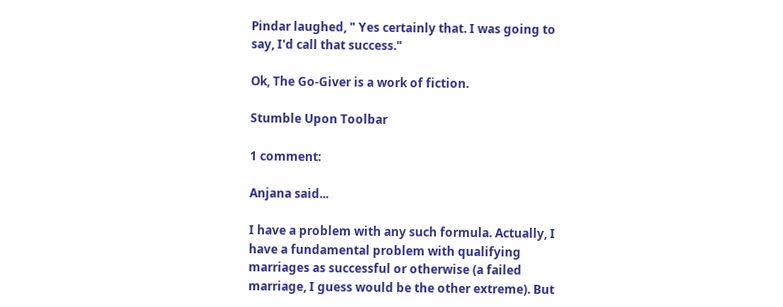Pindar laughed, " Yes certainly that. I was going to say, I'd call that success."

Ok, The Go-Giver is a work of fiction.

Stumble Upon Toolbar

1 comment:

Anjana said...

I have a problem with any such formula. Actually, I have a fundamental problem with qualifying marriages as successful or otherwise (a failed marriage, I guess would be the other extreme). But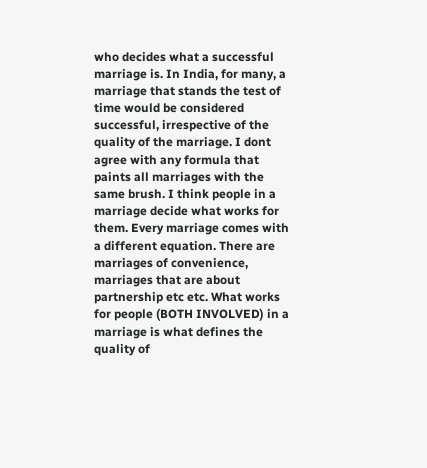who decides what a successful marriage is. In India, for many, a marriage that stands the test of time would be considered successful, irrespective of the quality of the marriage. I dont agree with any formula that paints all marriages with the same brush. I think people in a marriage decide what works for them. Every marriage comes with a different equation. There are marriages of convenience, marriages that are about partnership etc etc. What works for people (BOTH INVOLVED) in a marriage is what defines the quality of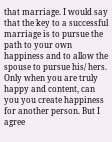that marriage. I would say that the key to a successful marriage is to pursue the path to your own happiness and to allow the spouse to pursue his/ hers. Only when you are truly happy and content, can you you create happiness for another person. But I agree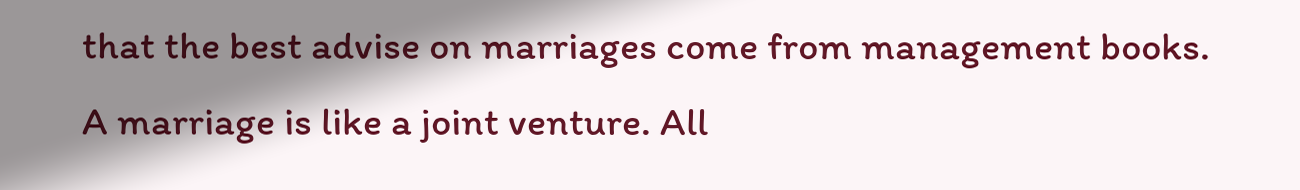that the best advise on marriages come from management books. A marriage is like a joint venture. All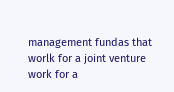management fundas that worlk for a joint venture work for a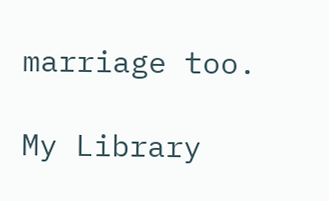marriage too.

My Library